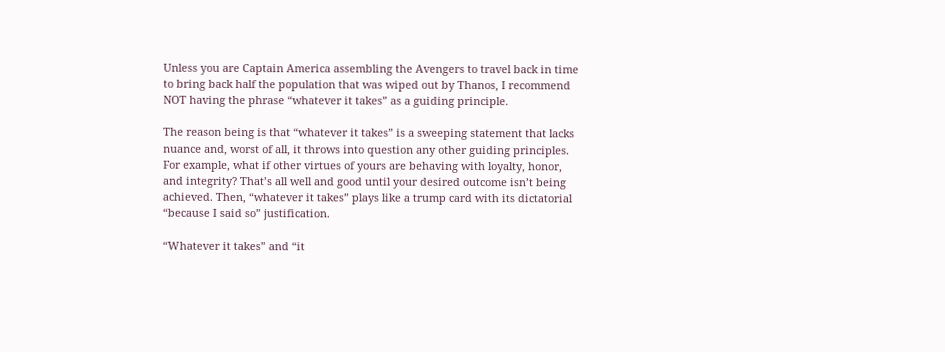Unless you are Captain America assembling the Avengers to travel back in time to bring back half the population that was wiped out by Thanos, I recommend NOT having the phrase “whatever it takes” as a guiding principle.

The reason being is that “whatever it takes” is a sweeping statement that lacks nuance and, worst of all, it throws into question any other guiding principles. For example, what if other virtues of yours are behaving with loyalty, honor, and integrity? That’s all well and good until your desired outcome isn’t being achieved. Then, “whatever it takes” plays like a trump card with its dictatorial “because I said so” justification.

“Whatever it takes” and “it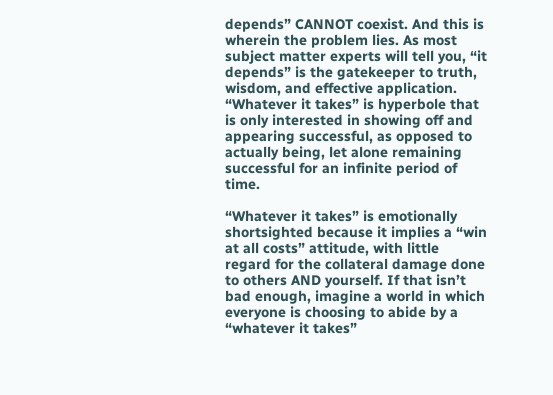depends” CANNOT coexist. And this is wherein the problem lies. As most subject matter experts will tell you, “it depends” is the gatekeeper to truth, wisdom, and effective application. “Whatever it takes” is hyperbole that is only interested in showing off and appearing successful, as opposed to actually being, let alone remaining successful for an infinite period of time.

“Whatever it takes” is emotionally shortsighted because it implies a “win at all costs” attitude, with little regard for the collateral damage done to others AND yourself. If that isn’t bad enough, imagine a world in which everyone is choosing to abide by a “whatever it takes”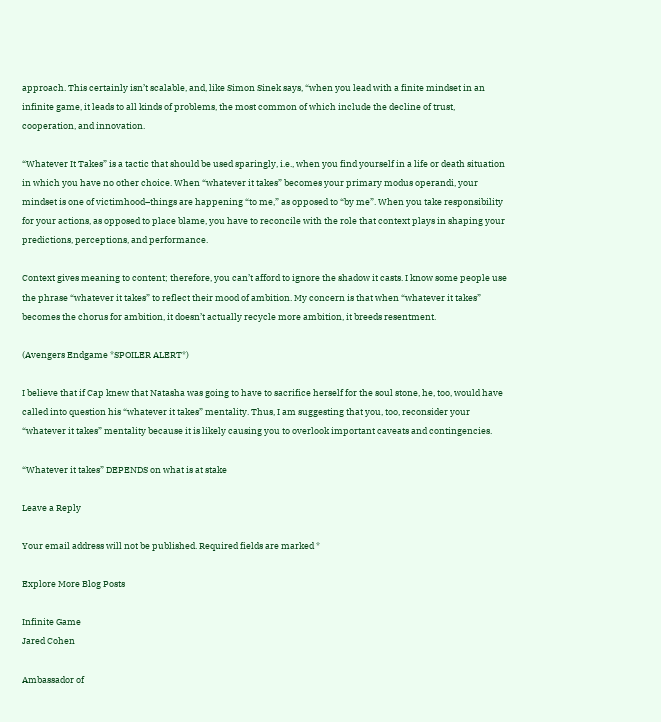approach. This certainly isn’t scalable, and, like Simon Sinek says, “when you lead with a finite mindset in an infinite game, it leads to all kinds of problems, the most common of which include the decline of trust, cooperation, and innovation.

“Whatever It Takes” is a tactic that should be used sparingly, i.e., when you find yourself in a life or death situation in which you have no other choice. When “whatever it takes” becomes your primary modus operandi, your mindset is one of victimhood–things are happening “to me,” as opposed to “by me”. When you take responsibility for your actions, as opposed to place blame, you have to reconcile with the role that context plays in shaping your predictions, perceptions, and performance.

Context gives meaning to content; therefore, you can’t afford to ignore the shadow it casts. I know some people use the phrase “whatever it takes” to reflect their mood of ambition. My concern is that when “whatever it takes” becomes the chorus for ambition, it doesn’t actually recycle more ambition, it breeds resentment.

(Avengers Endgame *SPOILER ALERT*)

I believe that if Cap knew that Natasha was going to have to sacrifice herself for the soul stone, he, too, would have called into question his “whatever it takes” mentality. Thus, I am suggesting that you, too, reconsider your “whatever it takes” mentality because it is likely causing you to overlook important caveats and contingencies.

“Whatever it takes” DEPENDS on what is at stake

Leave a Reply

Your email address will not be published. Required fields are marked *

Explore More Blog Posts

Infinite Game
Jared Cohen

Ambassador of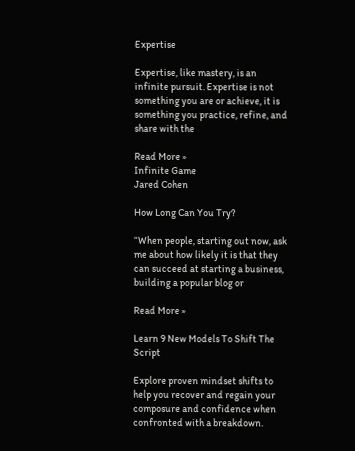Expertise

Expertise, like mastery, is an infinite pursuit. Expertise is not something you are or achieve, it is something you practice, refine, and share with the

Read More »
Infinite Game
Jared Cohen

How Long Can You Try?

“When people, starting out now, ask me about how likely it is that they can succeed at starting a business, building a popular blog or

Read More »

Learn 9 New Models To Shift The Script

Explore proven mindset shifts to help you recover and regain your composure and confidence when confronted with a breakdown.